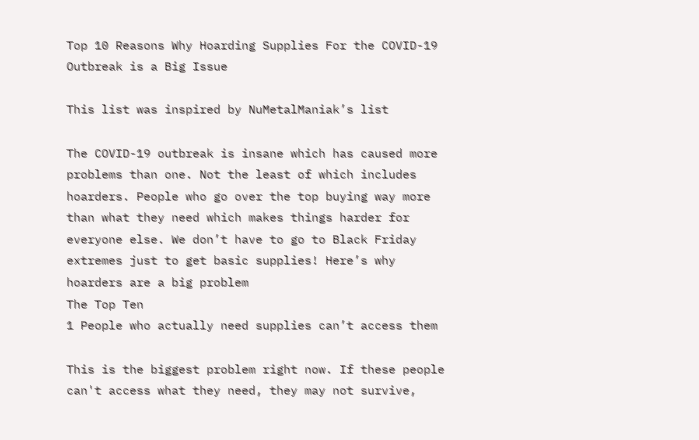Top 10 Reasons Why Hoarding Supplies For the COVID-19 Outbreak is a Big Issue

This list was inspired by NuMetalManiak’s list

The COVID-19 outbreak is insane which has caused more problems than one. Not the least of which includes hoarders. People who go over the top buying way more than what they need which makes things harder for everyone else. We don’t have to go to Black Friday extremes just to get basic supplies! Here’s why hoarders are a big problem
The Top Ten
1 People who actually need supplies can’t access them

This is the biggest problem right now. If these people can't access what they need, they may not survive,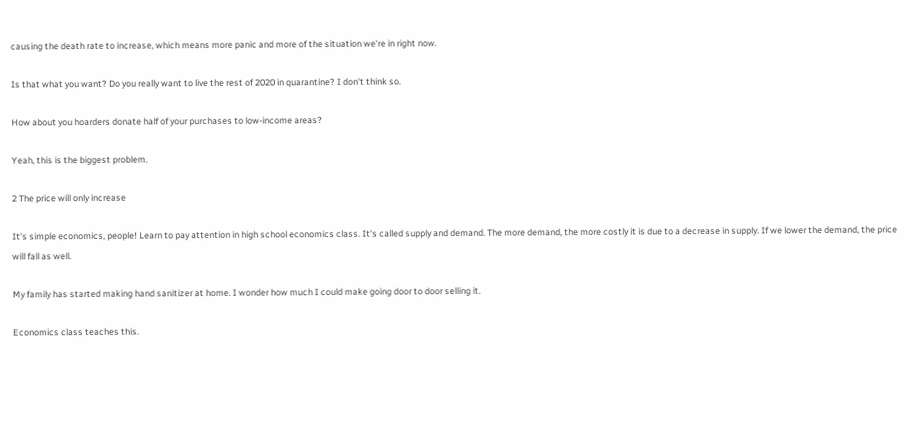causing the death rate to increase, which means more panic and more of the situation we're in right now.

Is that what you want? Do you really want to live the rest of 2020 in quarantine? I don't think so.

How about you hoarders donate half of your purchases to low-income areas?

Yeah, this is the biggest problem.

2 The price will only increase

It's simple economics, people! Learn to pay attention in high school economics class. It's called supply and demand. The more demand, the more costly it is due to a decrease in supply. If we lower the demand, the price will fall as well.

My family has started making hand sanitizer at home. I wonder how much I could make going door to door selling it.

Economics class teaches this.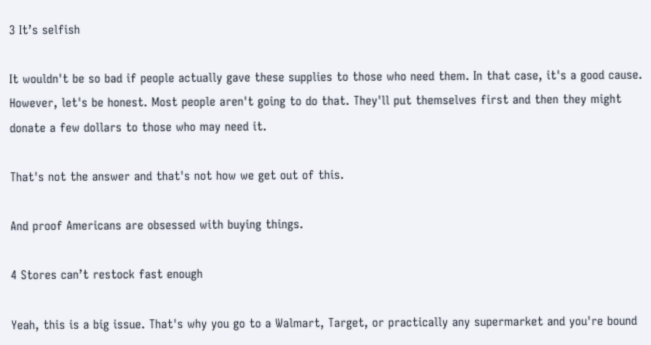3 It’s selfish

It wouldn't be so bad if people actually gave these supplies to those who need them. In that case, it's a good cause. However, let's be honest. Most people aren't going to do that. They'll put themselves first and then they might donate a few dollars to those who may need it.

That's not the answer and that's not how we get out of this.

And proof Americans are obsessed with buying things.

4 Stores can’t restock fast enough

Yeah, this is a big issue. That's why you go to a Walmart, Target, or practically any supermarket and you're bound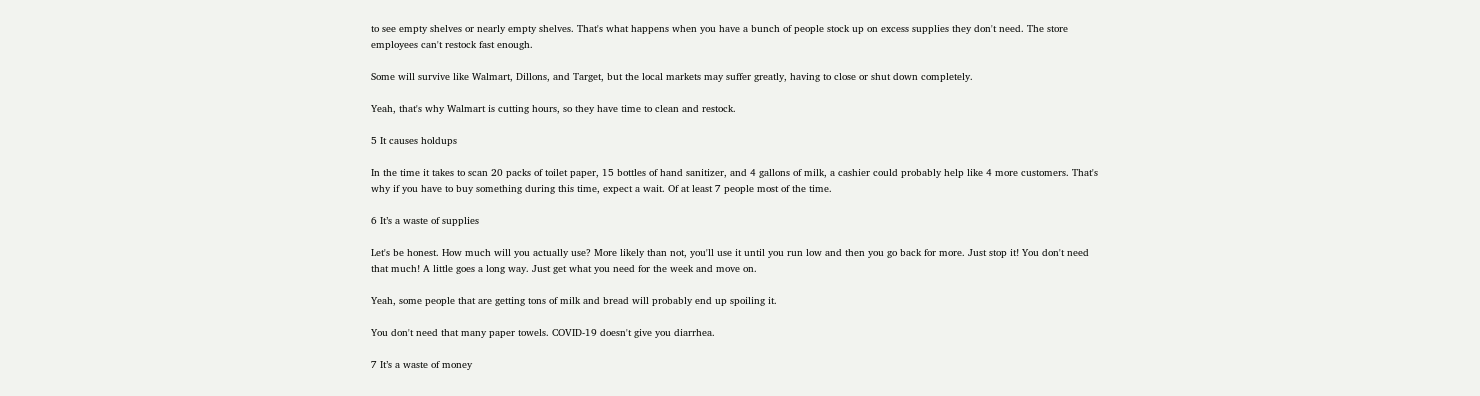to see empty shelves or nearly empty shelves. That's what happens when you have a bunch of people stock up on excess supplies they don't need. The store employees can't restock fast enough.

Some will survive like Walmart, Dillons, and Target, but the local markets may suffer greatly, having to close or shut down completely.

Yeah, that's why Walmart is cutting hours, so they have time to clean and restock.

5 It causes holdups

In the time it takes to scan 20 packs of toilet paper, 15 bottles of hand sanitizer, and 4 gallons of milk, a cashier could probably help like 4 more customers. That's why if you have to buy something during this time, expect a wait. Of at least 7 people most of the time.

6 It’s a waste of supplies

Let's be honest. How much will you actually use? More likely than not, you'll use it until you run low and then you go back for more. Just stop it! You don't need that much! A little goes a long way. Just get what you need for the week and move on.

Yeah, some people that are getting tons of milk and bread will probably end up spoiling it.

You don't need that many paper towels. COVID-19 doesn't give you diarrhea.

7 It’s a waste of money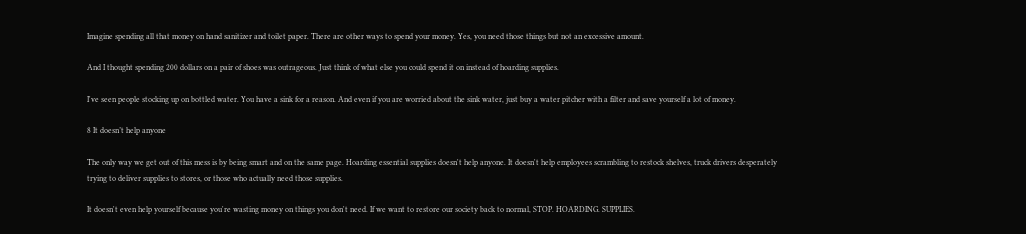Imagine spending all that money on hand sanitizer and toilet paper. There are other ways to spend your money. Yes, you need those things but not an excessive amount.

And I thought spending 200 dollars on a pair of shoes was outrageous. Just think of what else you could spend it on instead of hoarding supplies.

I've seen people stocking up on bottled water. You have a sink for a reason. And even if you are worried about the sink water, just buy a water pitcher with a filter and save yourself a lot of money.

8 It doesn’t help anyone

The only way we get out of this mess is by being smart and on the same page. Hoarding essential supplies doesn't help anyone. It doesn't help employees scrambling to restock shelves, truck drivers desperately trying to deliver supplies to stores, or those who actually need those supplies.

It doesn't even help yourself because you're wasting money on things you don't need. If we want to restore our society back to normal, STOP. HOARDING. SUPPLIES.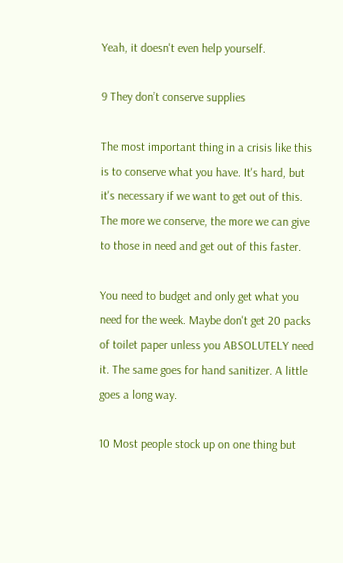Yeah, it doesn't even help yourself.

9 They don’t conserve supplies

The most important thing in a crisis like this is to conserve what you have. It's hard, but it's necessary if we want to get out of this. The more we conserve, the more we can give to those in need and get out of this faster.

You need to budget and only get what you need for the week. Maybe don't get 20 packs of toilet paper unless you ABSOLUTELY need it. The same goes for hand sanitizer. A little goes a long way.

10 Most people stock up on one thing but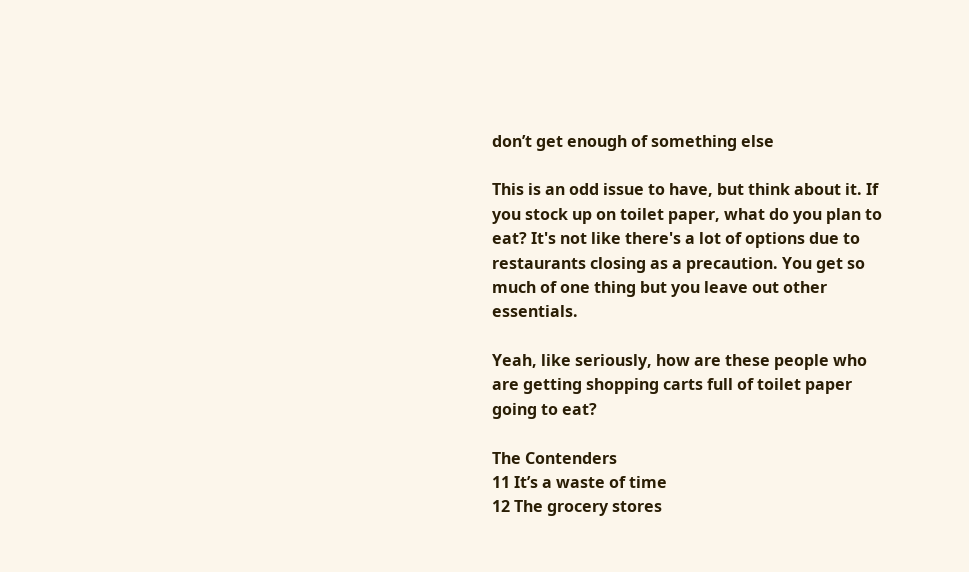don’t get enough of something else

This is an odd issue to have, but think about it. If you stock up on toilet paper, what do you plan to eat? It's not like there's a lot of options due to restaurants closing as a precaution. You get so much of one thing but you leave out other essentials.

Yeah, like seriously, how are these people who are getting shopping carts full of toilet paper going to eat?

The Contenders
11 It’s a waste of time
12 The grocery stores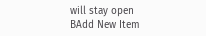will stay open
BAdd New Item